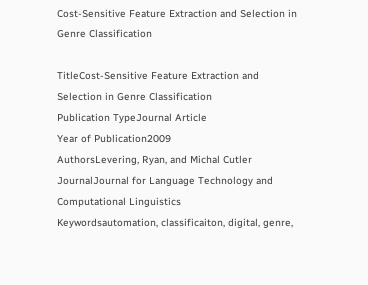Cost-Sensitive Feature Extraction and Selection in Genre Classification

TitleCost-Sensitive Feature Extraction and Selection in Genre Classification
Publication TypeJournal Article
Year of Publication2009
AuthorsLevering, Ryan, and Michal Cutler
JournalJournal for Language Technology and Computational Linguistics
Keywordsautomation, classificaiton, digital, genre,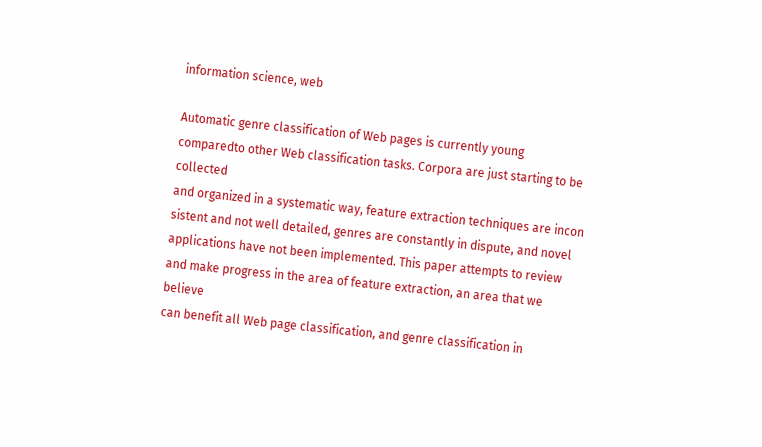information science, web

Automatic genre classification of Web pages is currently young comparedto other Web classification tasks. Corpora are just starting to be collected
and organized in a systematic way, feature extraction techniques are incon
sistent and not well detailed, genres are constantly in dispute, and novel
applications have not been implemented. This paper attempts to review
and make progress in the area of feature extraction, an area that we believe
can benefit all Web page classification, and genre classification in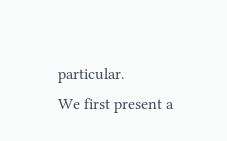particular.
We first present a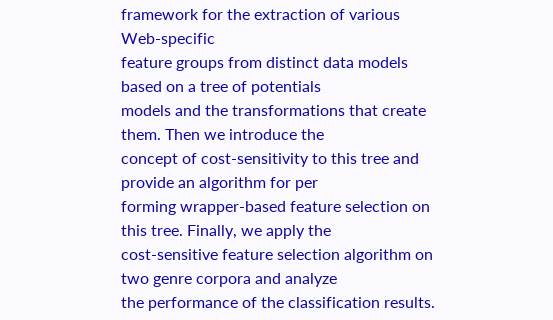framework for the extraction of various Web-specific
feature groups from distinct data models based on a tree of potentials
models and the transformations that create them. Then we introduce the
concept of cost-sensitivity to this tree and provide an algorithm for per
forming wrapper-based feature selection on this tree. Finally, we apply the
cost-sensitive feature selection algorithm on two genre corpora and analyze
the performance of the classification results.